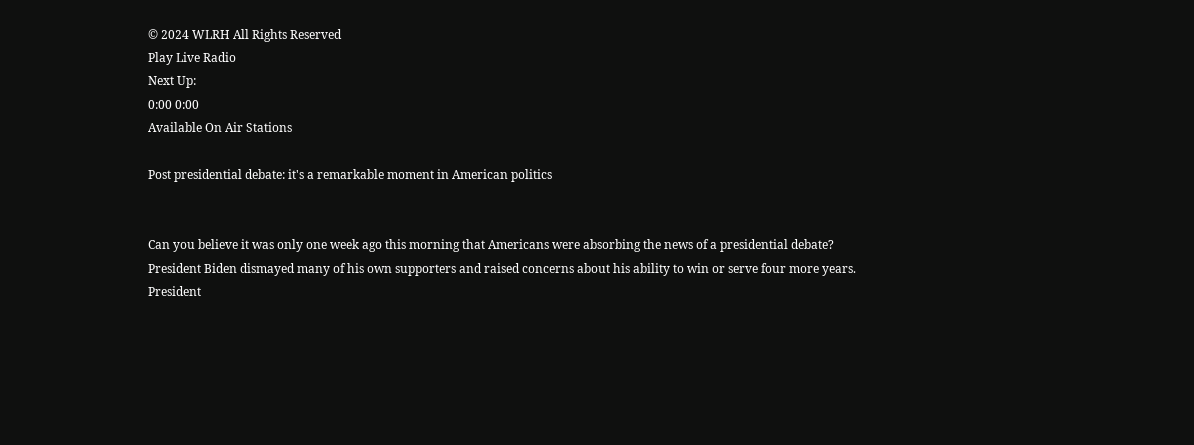© 2024 WLRH All Rights Reserved
Play Live Radio
Next Up:
0:00 0:00
Available On Air Stations

Post presidential debate: it's a remarkable moment in American politics


Can you believe it was only one week ago this morning that Americans were absorbing the news of a presidential debate? President Biden dismayed many of his own supporters and raised concerns about his ability to win or serve four more years. President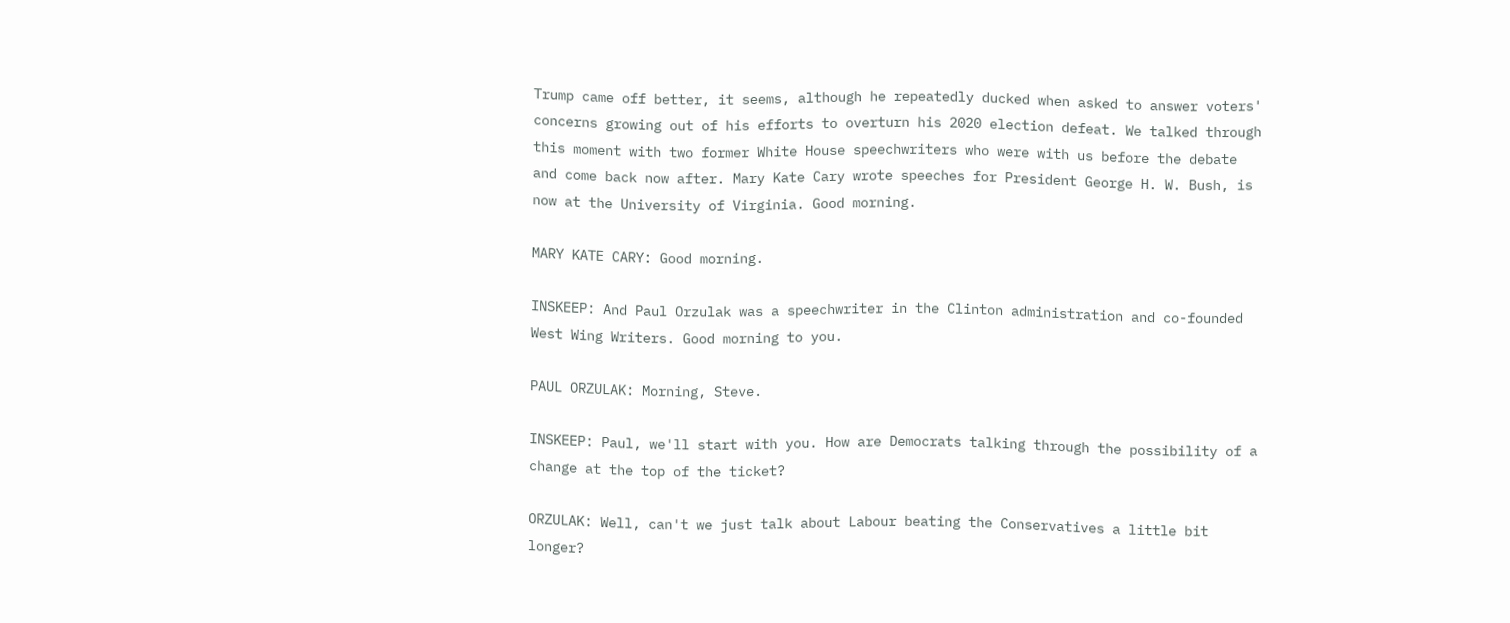Trump came off better, it seems, although he repeatedly ducked when asked to answer voters' concerns growing out of his efforts to overturn his 2020 election defeat. We talked through this moment with two former White House speechwriters who were with us before the debate and come back now after. Mary Kate Cary wrote speeches for President George H. W. Bush, is now at the University of Virginia. Good morning.

MARY KATE CARY: Good morning.

INSKEEP: And Paul Orzulak was a speechwriter in the Clinton administration and co-founded West Wing Writers. Good morning to you.

PAUL ORZULAK: Morning, Steve.

INSKEEP: Paul, we'll start with you. How are Democrats talking through the possibility of a change at the top of the ticket?

ORZULAK: Well, can't we just talk about Labour beating the Conservatives a little bit longer?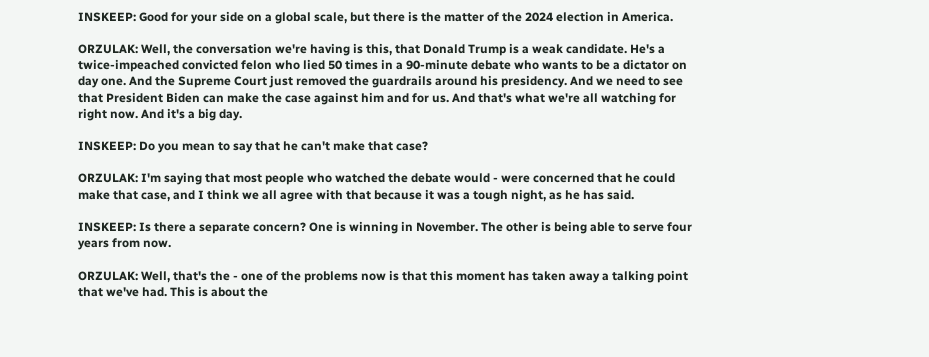INSKEEP: Good for your side on a global scale, but there is the matter of the 2024 election in America.

ORZULAK: Well, the conversation we're having is this, that Donald Trump is a weak candidate. He's a twice-impeached convicted felon who lied 50 times in a 90-minute debate who wants to be a dictator on day one. And the Supreme Court just removed the guardrails around his presidency. And we need to see that President Biden can make the case against him and for us. And that's what we're all watching for right now. And it's a big day.

INSKEEP: Do you mean to say that he can't make that case?

ORZULAK: I'm saying that most people who watched the debate would - were concerned that he could make that case, and I think we all agree with that because it was a tough night, as he has said.

INSKEEP: Is there a separate concern? One is winning in November. The other is being able to serve four years from now.

ORZULAK: Well, that's the - one of the problems now is that this moment has taken away a talking point that we've had. This is about the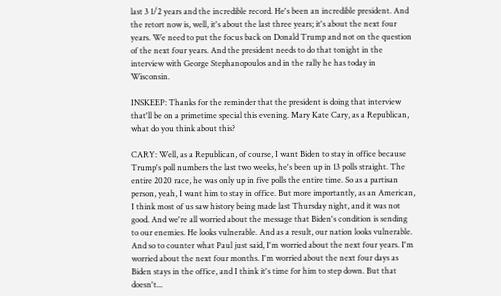last 3 1/2 years and the incredible record. He's been an incredible president. And the retort now is, well, it's about the last three years; it's about the next four years. We need to put the focus back on Donald Trump and not on the question of the next four years. And the president needs to do that tonight in the interview with George Stephanopoulos and in the rally he has today in Wisconsin.

INSKEEP: Thanks for the reminder that the president is doing that interview that'll be on a primetime special this evening. Mary Kate Cary, as a Republican, what do you think about this?

CARY: Well, as a Republican, of course, I want Biden to stay in office because Trump's poll numbers the last two weeks, he's been up in 13 polls straight. The entire 2020 race, he was only up in five polls the entire time. So as a partisan person, yeah, I want him to stay in office. But more importantly, as an American, I think most of us saw history being made last Thursday night, and it was not good. And we're all worried about the message that Biden's condition is sending to our enemies. He looks vulnerable. And as a result, our nation looks vulnerable. And so to counter what Paul just said, I'm worried about the next four years. I'm worried about the next four months. I'm worried about the next four days as Biden stays in the office, and I think it's time for him to step down. But that doesn't...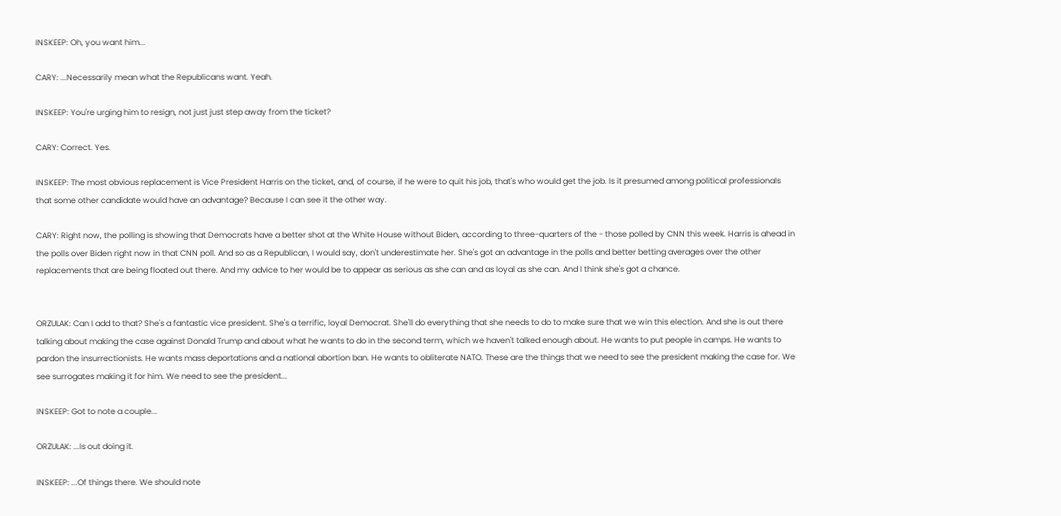INSKEEP: Oh, you want him...

CARY: ...Necessarily mean what the Republicans want. Yeah.

INSKEEP: You're urging him to resign, not just just step away from the ticket?

CARY: Correct. Yes.

INSKEEP: The most obvious replacement is Vice President Harris on the ticket, and, of course, if he were to quit his job, that's who would get the job. Is it presumed among political professionals that some other candidate would have an advantage? Because I can see it the other way.

CARY: Right now, the polling is showing that Democrats have a better shot at the White House without Biden, according to three-quarters of the - those polled by CNN this week. Harris is ahead in the polls over Biden right now in that CNN poll. And so as a Republican, I would say, don't underestimate her. She's got an advantage in the polls and better betting averages over the other replacements that are being floated out there. And my advice to her would be to appear as serious as she can and as loyal as she can. And I think she's got a chance.


ORZULAK: Can I add to that? She's a fantastic vice president. She's a terrific, loyal Democrat. She'll do everything that she needs to do to make sure that we win this election. And she is out there talking about making the case against Donald Trump and about what he wants to do in the second term, which we haven't talked enough about. He wants to put people in camps. He wants to pardon the insurrectionists. He wants mass deportations and a national abortion ban. He wants to obliterate NATO. These are the things that we need to see the president making the case for. We see surrogates making it for him. We need to see the president...

INSKEEP: Got to note a couple...

ORZULAK: ...Is out doing it.

INSKEEP: ...Of things there. We should note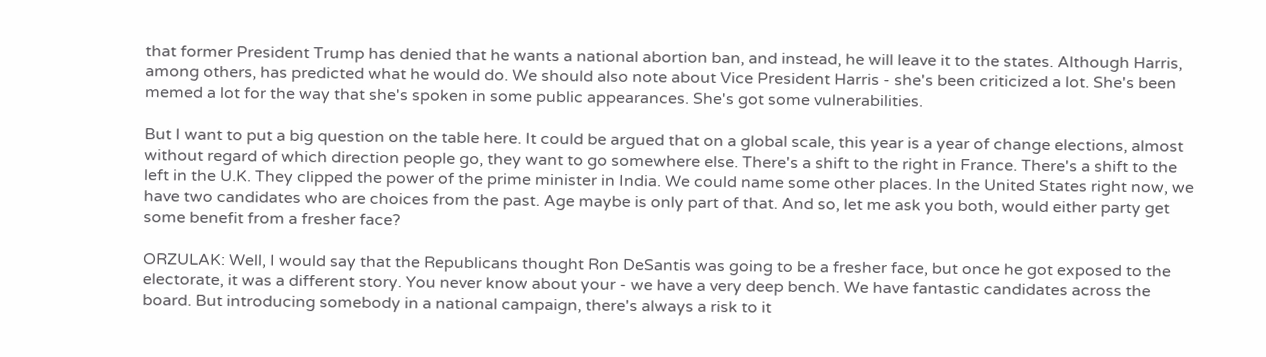that former President Trump has denied that he wants a national abortion ban, and instead, he will leave it to the states. Although Harris, among others, has predicted what he would do. We should also note about Vice President Harris - she's been criticized a lot. She's been memed a lot for the way that she's spoken in some public appearances. She's got some vulnerabilities.

But I want to put a big question on the table here. It could be argued that on a global scale, this year is a year of change elections, almost without regard of which direction people go, they want to go somewhere else. There's a shift to the right in France. There's a shift to the left in the U.K. They clipped the power of the prime minister in India. We could name some other places. In the United States right now, we have two candidates who are choices from the past. Age maybe is only part of that. And so, let me ask you both, would either party get some benefit from a fresher face?

ORZULAK: Well, I would say that the Republicans thought Ron DeSantis was going to be a fresher face, but once he got exposed to the electorate, it was a different story. You never know about your - we have a very deep bench. We have fantastic candidates across the board. But introducing somebody in a national campaign, there's always a risk to it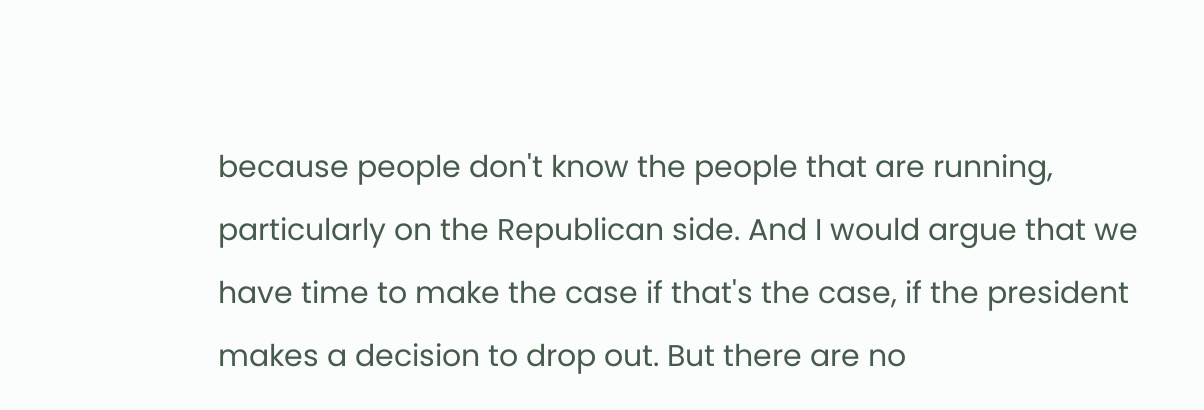because people don't know the people that are running, particularly on the Republican side. And I would argue that we have time to make the case if that's the case, if the president makes a decision to drop out. But there are no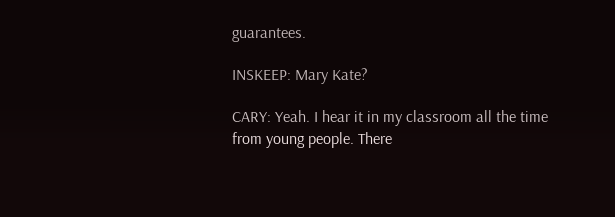guarantees.

INSKEEP: Mary Kate?

CARY: Yeah. I hear it in my classroom all the time from young people. There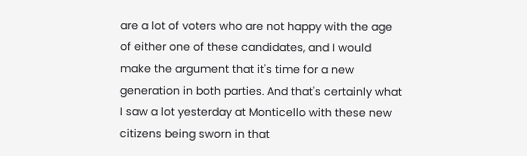are a lot of voters who are not happy with the age of either one of these candidates, and I would make the argument that it's time for a new generation in both parties. And that's certainly what I saw a lot yesterday at Monticello with these new citizens being sworn in that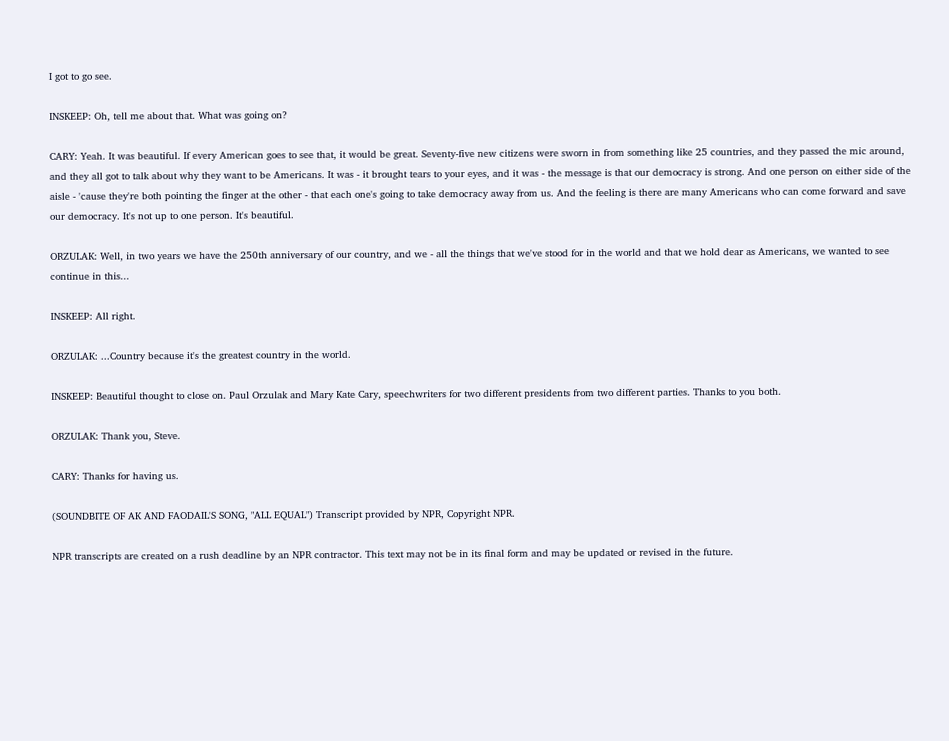I got to go see.

INSKEEP: Oh, tell me about that. What was going on?

CARY: Yeah. It was beautiful. If every American goes to see that, it would be great. Seventy-five new citizens were sworn in from something like 25 countries, and they passed the mic around, and they all got to talk about why they want to be Americans. It was - it brought tears to your eyes, and it was - the message is that our democracy is strong. And one person on either side of the aisle - 'cause they're both pointing the finger at the other - that each one's going to take democracy away from us. And the feeling is there are many Americans who can come forward and save our democracy. It's not up to one person. It's beautiful.

ORZULAK: Well, in two years we have the 250th anniversary of our country, and we - all the things that we've stood for in the world and that we hold dear as Americans, we wanted to see continue in this...

INSKEEP: All right.

ORZULAK: ...Country because it's the greatest country in the world.

INSKEEP: Beautiful thought to close on. Paul Orzulak and Mary Kate Cary, speechwriters for two different presidents from two different parties. Thanks to you both.

ORZULAK: Thank you, Steve.

CARY: Thanks for having us.

(SOUNDBITE OF AK AND FAODAIL'S SONG, "ALL EQUAL") Transcript provided by NPR, Copyright NPR.

NPR transcripts are created on a rush deadline by an NPR contractor. This text may not be in its final form and may be updated or revised in the future.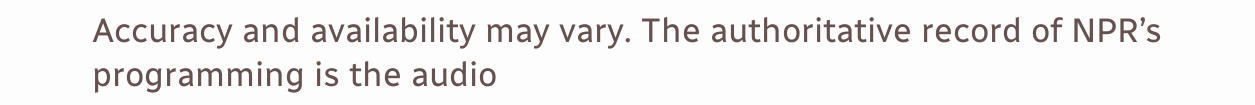Accuracy and availability may vary. The authoritative record of NPR’s programming is the audio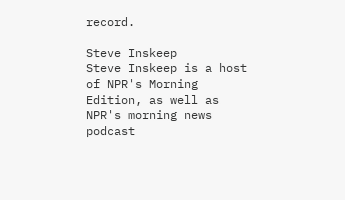record.

Steve Inskeep
Steve Inskeep is a host of NPR's Morning Edition, as well as NPR's morning news podcast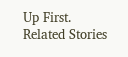Up First.
Related Stories